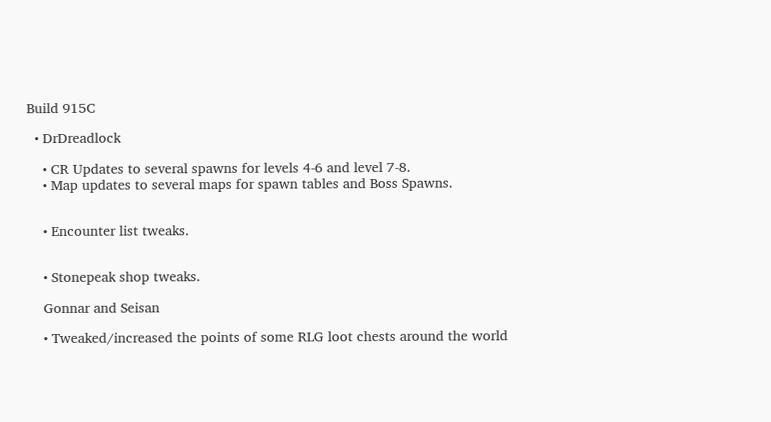Build 915C

  • DrDreadlock

    • CR Updates to several spawns for levels 4-6 and level 7-8.
    • Map updates to several maps for spawn tables and Boss Spawns.


    • Encounter list tweaks.


    • Stonepeak shop tweaks.

    Gonnar and Seisan

    • Tweaked/increased the points of some RLG loot chests around the world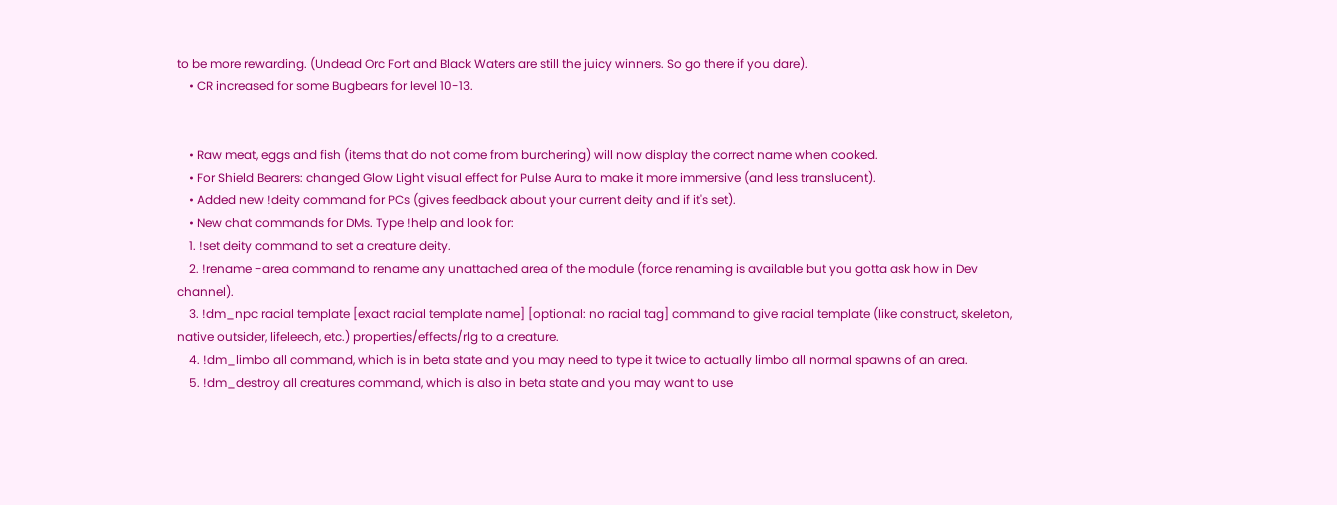to be more rewarding. (Undead Orc Fort and Black Waters are still the juicy winners. So go there if you dare).
    • CR increased for some Bugbears for level 10-13.


    • Raw meat, eggs and fish (items that do not come from burchering) will now display the correct name when cooked.
    • For Shield Bearers: changed Glow Light visual effect for Pulse Aura to make it more immersive (and less translucent).
    • Added new !deity command for PCs (gives feedback about your current deity and if it's set).
    • New chat commands for DMs. Type !help and look for:
    1. !set deity command to set a creature deity.
    2. !rename -area command to rename any unattached area of the module (force renaming is available but you gotta ask how in Dev channel).
    3. !dm_npc racial template [exact racial template name] [optional: no racial tag] command to give racial template (like construct, skeleton, native outsider, lifeleech, etc.) properties/effects/rlg to a creature.
    4. !dm_limbo all command, which is in beta state and you may need to type it twice to actually limbo all normal spawns of an area.
    5. !dm_destroy all creatures command, which is also in beta state and you may want to use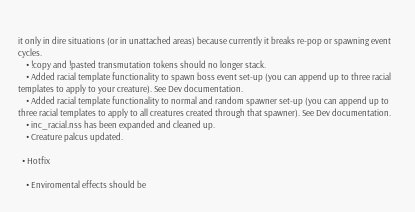it only in dire situations (or in unattached areas) because currently it breaks re-pop or spawning event cycles.
    • !copy and !pasted transmutation tokens should no longer stack.
    • Added racial template functionality to spawn boss event set-up (you can append up to three racial templates to apply to your creature). See Dev documentation.
    • Added racial template functionality to normal and random spawner set-up (you can append up to three racial templates to apply to all creatures created through that spawner). See Dev documentation.
    • inc_racial.nss has been expanded and cleaned up.
    • Creature palcus updated.

  • Hotfix

    • Enviromental effects should be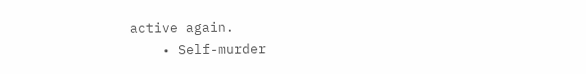active again.
    • Self-murder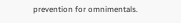prevention for omnimentals.